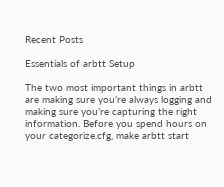Recent Posts

Essentials of arbtt Setup

The two most important things in arbtt are making sure you’re always logging and making sure you’re capturing the right information. Before you spend hours on your categorize.cfg, make arbtt start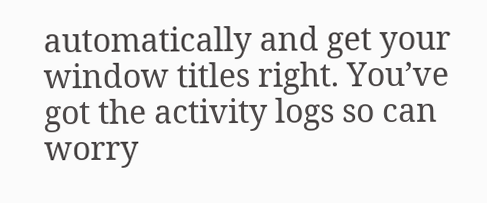automatically and get your window titles right. You’ve got the activity logs so can worry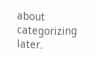about categorizing later.